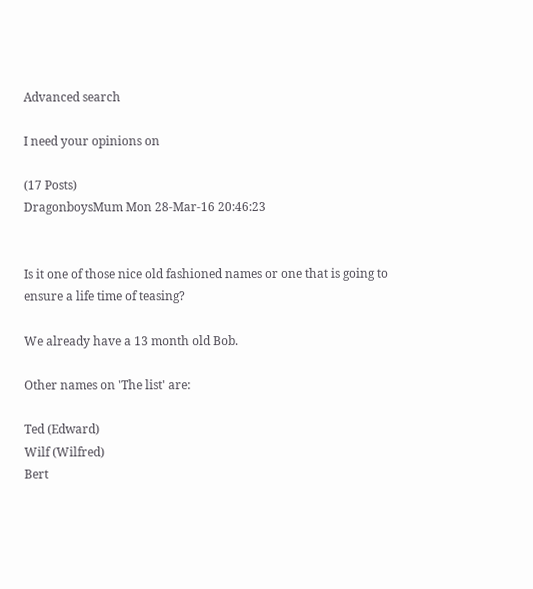Advanced search

I need your opinions on

(17 Posts)
DragonboysMum Mon 28-Mar-16 20:46:23


Is it one of those nice old fashioned names or one that is going to ensure a life time of teasing?

We already have a 13 month old Bob.

Other names on 'The list' are:

Ted (Edward)
Wilf (Wilfred)
Bert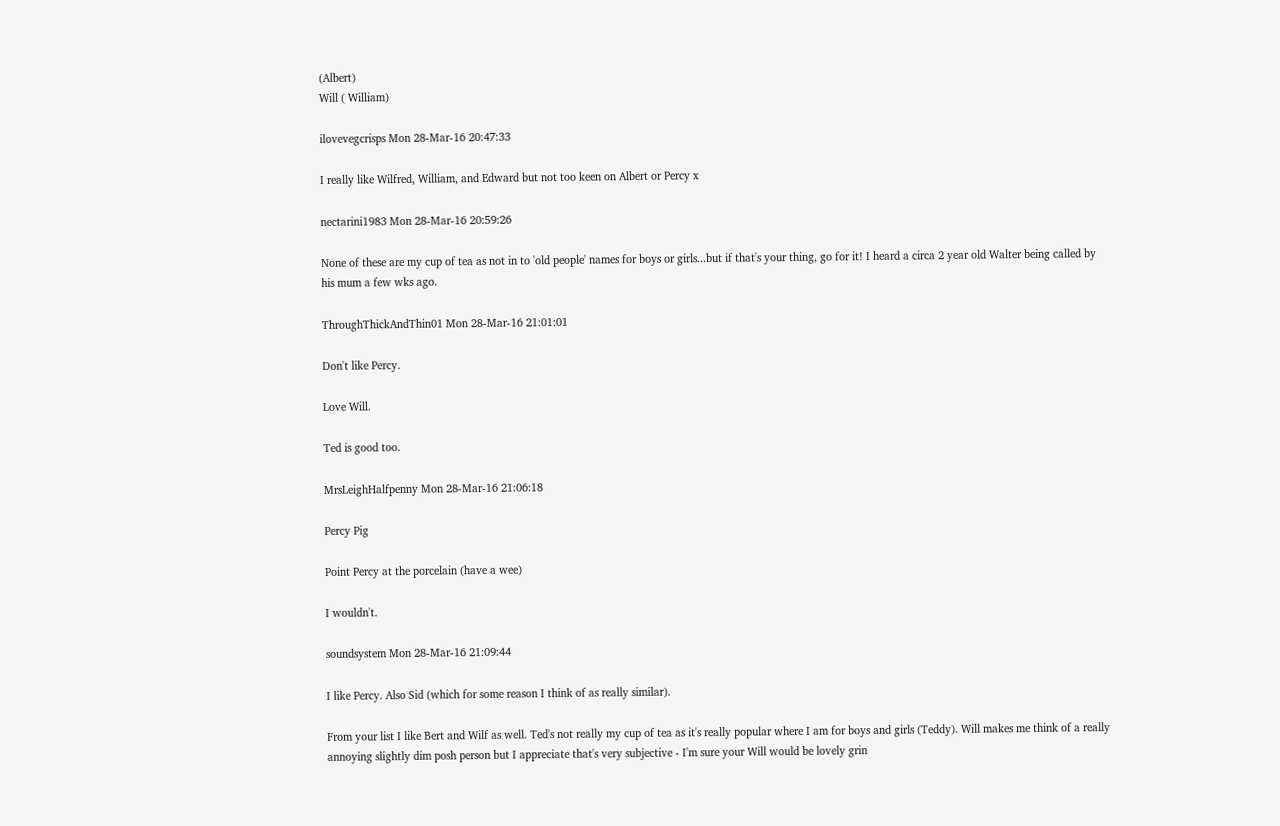(Albert)
Will ( William)

ilovevegcrisps Mon 28-Mar-16 20:47:33

I really like Wilfred, William, and Edward but not too keen on Albert or Percy x

nectarini1983 Mon 28-Mar-16 20:59:26

None of these are my cup of tea as not in to 'old people' names for boys or girls...but if that's your thing, go for it! I heard a circa 2 year old Walter being called by his mum a few wks ago.

ThroughThickAndThin01 Mon 28-Mar-16 21:01:01

Don't like Percy.

Love Will.

Ted is good too.

MrsLeighHalfpenny Mon 28-Mar-16 21:06:18

Percy Pig

Point Percy at the porcelain (have a wee)

I wouldn't.

soundsystem Mon 28-Mar-16 21:09:44

I like Percy. Also Sid (which for some reason I think of as really similar).

From your list I like Bert and Wilf as well. Ted's not really my cup of tea as it's really popular where I am for boys and girls (Teddy). Will makes me think of a really annoying slightly dim posh person but I appreciate that's very subjective - I'm sure your Will would be lovely grin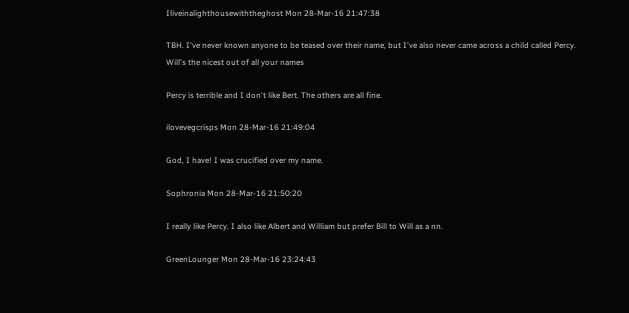Iliveinalighthousewiththeghost Mon 28-Mar-16 21:47:38

TBH. I've never known anyone to be teased over their name, but I've also never came across a child called Percy.
Will's the nicest out of all your names

Percy is terrible and I don't like Bert. The others are all fine.

ilovevegcrisps Mon 28-Mar-16 21:49:04

God, I have! I was crucified over my name.

Sophronia Mon 28-Mar-16 21:50:20

I really like Percy. I also like Albert and William but prefer Bill to Will as a nn.

GreenLounger Mon 28-Mar-16 23:24:43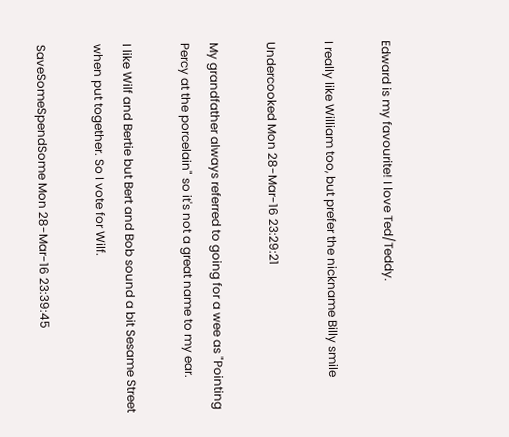Edward is my favourite! I love Ted/Teddy.

I really like William too, but prefer the nickname Billy smile

Undercooked Mon 28-Mar-16 23:29:21

My grandfather always referred to going for a wee as "Pointing Percy at the porcelain" so it's not a great name to my ear.

I like Wilf and Bertie but Bert and Bob sound a bit Sesame Street when put together. So I vote for Wilf.

SaveSomeSpendSome Mon 28-Mar-16 23:39:45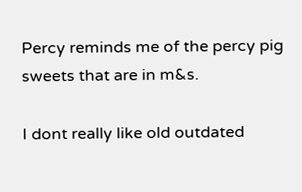Percy reminds me of the percy pig sweets that are in m&s.

I dont really like old outdated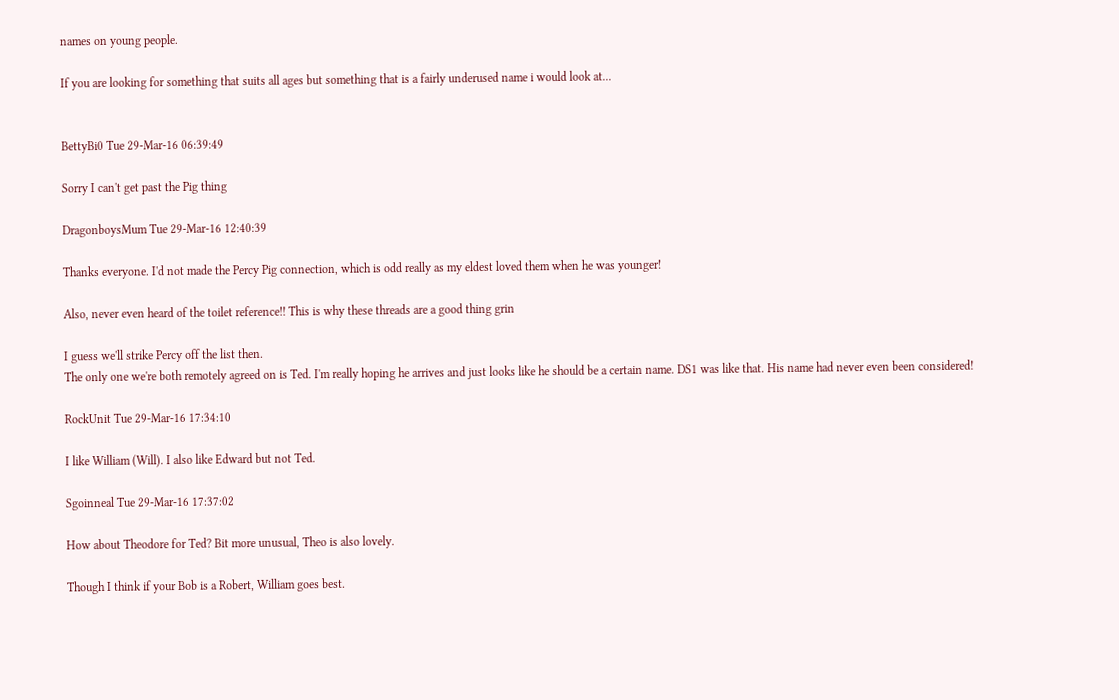names on young people.

If you are looking for something that suits all ages but something that is a fairly underused name i would look at...


BettyBi0 Tue 29-Mar-16 06:39:49

Sorry I can't get past the Pig thing

DragonboysMum Tue 29-Mar-16 12:40:39

Thanks everyone. I'd not made the Percy Pig connection, which is odd really as my eldest loved them when he was younger!

Also, never even heard of the toilet reference!! This is why these threads are a good thing grin

I guess we'll strike Percy off the list then.
The only one we're both remotely agreed on is Ted. I'm really hoping he arrives and just looks like he should be a certain name. DS1 was like that. His name had never even been considered!

RockUnit Tue 29-Mar-16 17:34:10

I like William (Will). I also like Edward but not Ted.

Sgoinneal Tue 29-Mar-16 17:37:02

How about Theodore for Ted? Bit more unusual, Theo is also lovely.

Though I think if your Bob is a Robert, William goes best.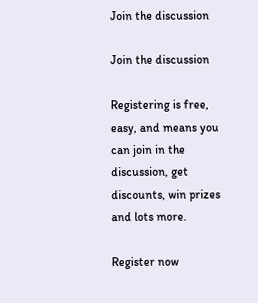Join the discussion

Join the discussion

Registering is free, easy, and means you can join in the discussion, get discounts, win prizes and lots more.

Register now